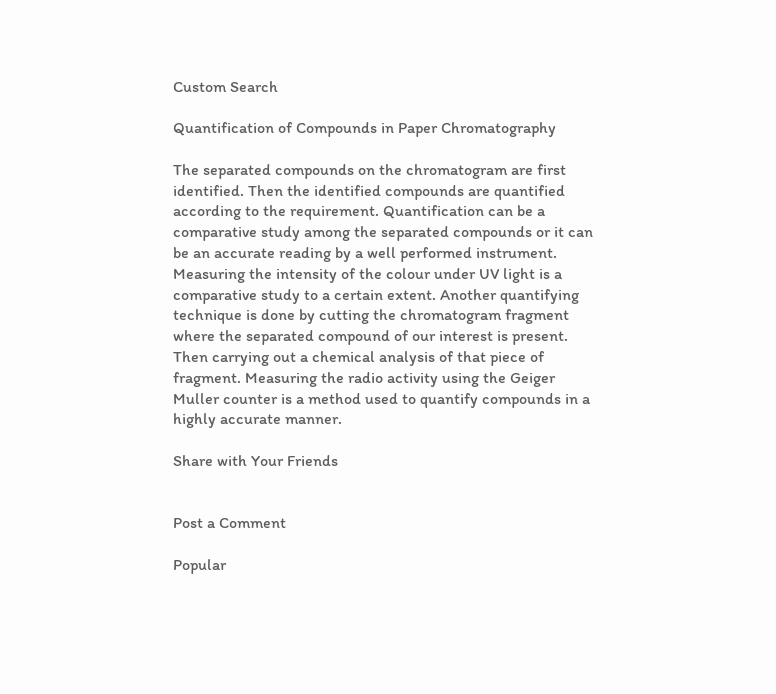Custom Search

Quantification of Compounds in Paper Chromatography

The separated compounds on the chromatogram are first identified. Then the identified compounds are quantified according to the requirement. Quantification can be a comparative study among the separated compounds or it can be an accurate reading by a well performed instrument. Measuring the intensity of the colour under UV light is a comparative study to a certain extent. Another quantifying technique is done by cutting the chromatogram fragment where the separated compound of our interest is present. Then carrying out a chemical analysis of that piece of fragment. Measuring the radio activity using the Geiger Muller counter is a method used to quantify compounds in a highly accurate manner.

Share with Your Friends


Post a Comment

Popular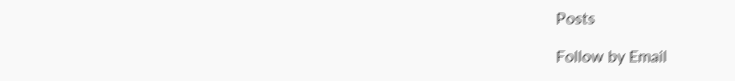Posts

Follow by Email